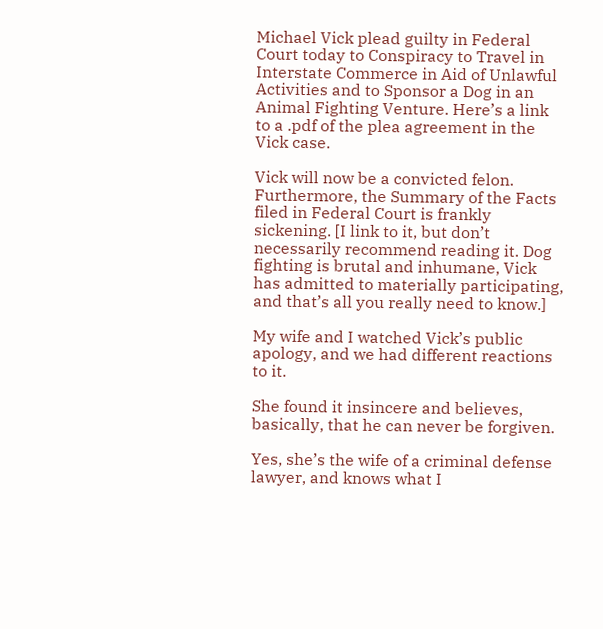Michael Vick plead guilty in Federal Court today to Conspiracy to Travel in Interstate Commerce in Aid of Unlawful Activities and to Sponsor a Dog in an Animal Fighting Venture. Here’s a link to a .pdf of the plea agreement in the Vick case.

Vick will now be a convicted felon. Furthermore, the Summary of the Facts filed in Federal Court is frankly sickening. [I link to it, but don’t necessarily recommend reading it. Dog fighting is brutal and inhumane, Vick has admitted to materially participating, and that’s all you really need to know.]

My wife and I watched Vick’s public apology, and we had different reactions to it.

She found it insincere and believes, basically, that he can never be forgiven.

Yes, she’s the wife of a criminal defense lawyer, and knows what I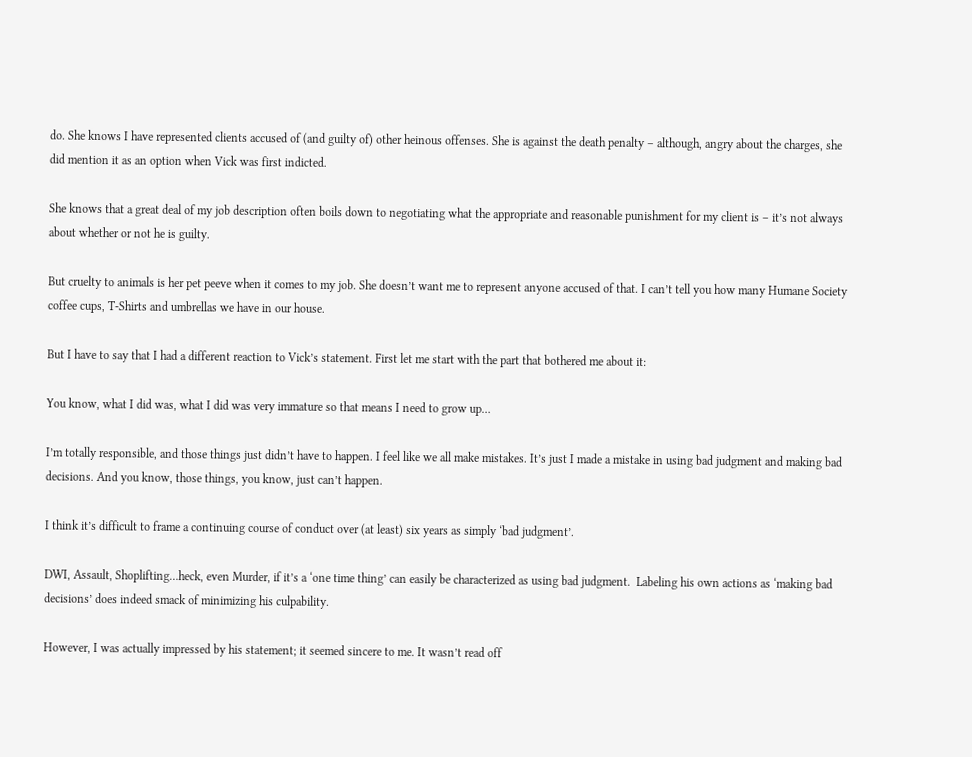do. She knows I have represented clients accused of (and guilty of) other heinous offenses. She is against the death penalty – although, angry about the charges, she did mention it as an option when Vick was first indicted.

She knows that a great deal of my job description often boils down to negotiating what the appropriate and reasonable punishment for my client is – it’s not always about whether or not he is guilty.

But cruelty to animals is her pet peeve when it comes to my job. She doesn’t want me to represent anyone accused of that. I can’t tell you how many Humane Society coffee cups, T-Shirts and umbrellas we have in our house.

But I have to say that I had a different reaction to Vick’s statement. First let me start with the part that bothered me about it:

You know, what I did was, what I did was very immature so that means I need to grow up…

I’m totally responsible, and those things just didn’t have to happen. I feel like we all make mistakes. It’s just I made a mistake in using bad judgment and making bad decisions. And you know, those things, you know, just can’t happen.

I think it’s difficult to frame a continuing course of conduct over (at least) six years as simply ‘bad judgment’.

DWI, Assault, Shoplifting…heck, even Murder, if it’s a ‘one time thing’ can easily be characterized as using bad judgment.  Labeling his own actions as ‘making bad decisions’ does indeed smack of minimizing his culpability.

However, I was actually impressed by his statement; it seemed sincere to me. It wasn’t read off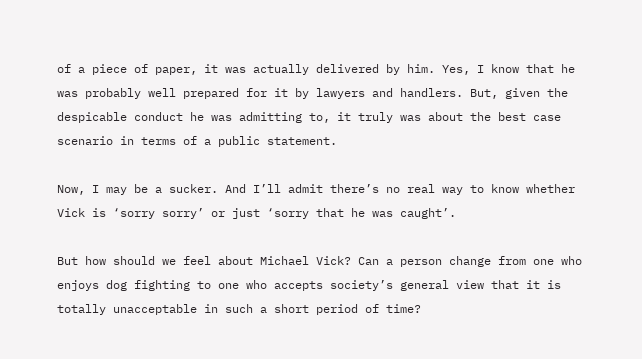of a piece of paper, it was actually delivered by him. Yes, I know that he was probably well prepared for it by lawyers and handlers. But, given the despicable conduct he was admitting to, it truly was about the best case scenario in terms of a public statement.

Now, I may be a sucker. And I’ll admit there’s no real way to know whether Vick is ‘sorry sorry’ or just ‘sorry that he was caught’.

But how should we feel about Michael Vick? Can a person change from one who enjoys dog fighting to one who accepts society’s general view that it is totally unacceptable in such a short period of time?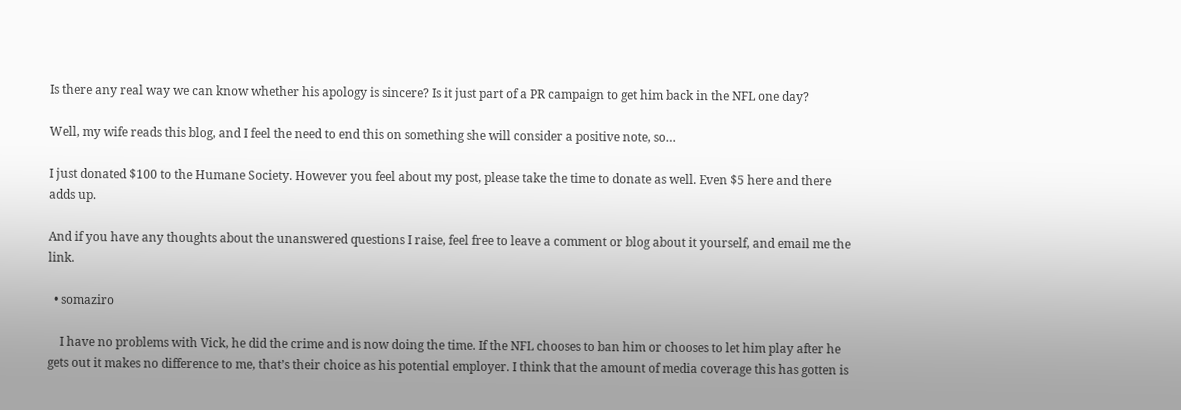Is there any real way we can know whether his apology is sincere? Is it just part of a PR campaign to get him back in the NFL one day?

Well, my wife reads this blog, and I feel the need to end this on something she will consider a positive note, so…

I just donated $100 to the Humane Society. However you feel about my post, please take the time to donate as well. Even $5 here and there adds up.

And if you have any thoughts about the unanswered questions I raise, feel free to leave a comment or blog about it yourself, and email me the link.

  • somaziro

    I have no problems with Vick, he did the crime and is now doing the time. If the NFL chooses to ban him or chooses to let him play after he gets out it makes no difference to me, that’s their choice as his potential employer. I think that the amount of media coverage this has gotten is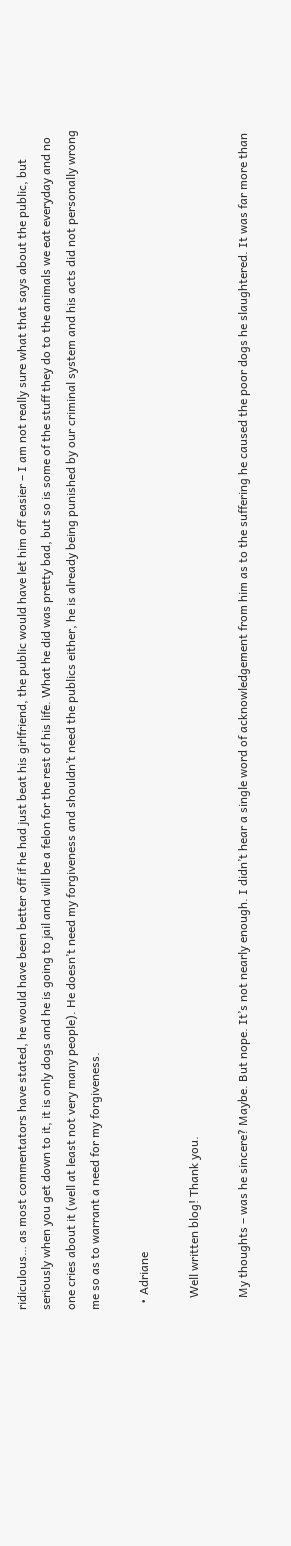ridiculous… as most commentators have stated, he would have been better off if he had just beat his girlfriend, the public would have let him off easier – I am not really sure what that says about the public, but seriously when you get down to it, it is only dogs and he is going to jail and will be a felon for the rest of his life. What he did was pretty bad, but so is some of the stuff they do to the animals we eat everyday and no one cries about it (well at least not very many people). He doesn’t need my forgiveness and shouldn’t need the publics either, he is already being punished by our criminal system and his acts did not personally wrong me so as to warrant a need for my forgiveness.

  • Adriane

    Well written blog! Thank you.

    My thoughts – was he sincere? Maybe. But nope. It’s not nearly enough. I didn’t hear a single word of acknowledgement from him as to the suffering he caused the poor dogs he slaughtered. It was far more than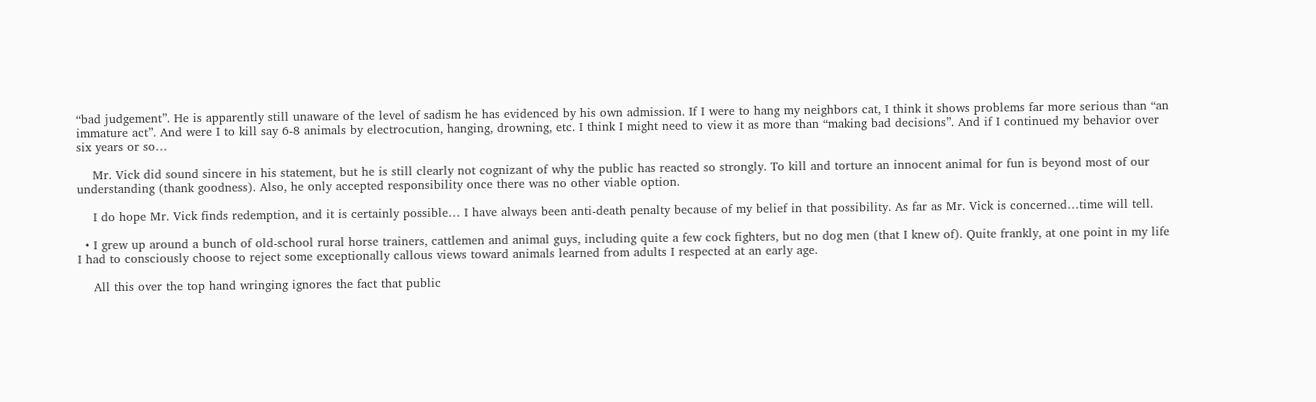“bad judgement”. He is apparently still unaware of the level of sadism he has evidenced by his own admission. If I were to hang my neighbors cat, I think it shows problems far more serious than “an immature act”. And were I to kill say 6-8 animals by electrocution, hanging, drowning, etc. I think I might need to view it as more than “making bad decisions”. And if I continued my behavior over six years or so…

    Mr. Vick did sound sincere in his statement, but he is still clearly not cognizant of why the public has reacted so strongly. To kill and torture an innocent animal for fun is beyond most of our understanding (thank goodness). Also, he only accepted responsibility once there was no other viable option.

    I do hope Mr. Vick finds redemption, and it is certainly possible… I have always been anti-death penalty because of my belief in that possibility. As far as Mr. Vick is concerned…time will tell.

  • I grew up around a bunch of old-school rural horse trainers, cattlemen and animal guys, including quite a few cock fighters, but no dog men (that I knew of). Quite frankly, at one point in my life I had to consciously choose to reject some exceptionally callous views toward animals learned from adults I respected at an early age.

    All this over the top hand wringing ignores the fact that public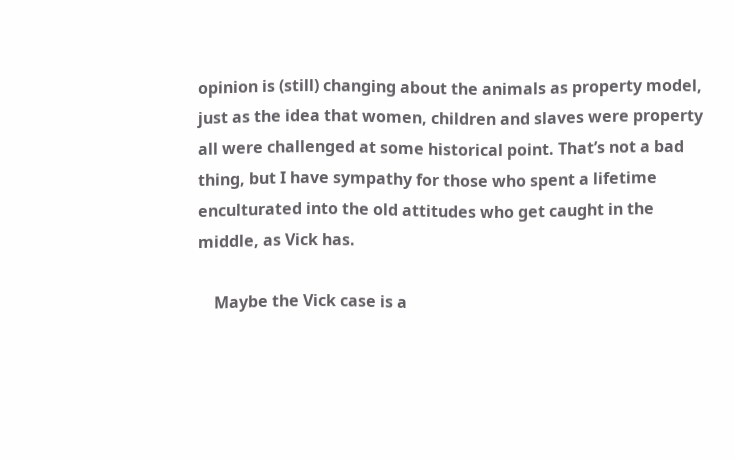opinion is (still) changing about the animals as property model, just as the idea that women, children and slaves were property all were challenged at some historical point. That’s not a bad thing, but I have sympathy for those who spent a lifetime enculturated into the old attitudes who get caught in the middle, as Vick has.

    Maybe the Vick case is a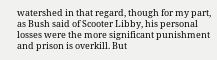watershed in that regard, though for my part, as Bush said of Scooter Libby, his personal losses were the more significant punishment and prison is overkill. But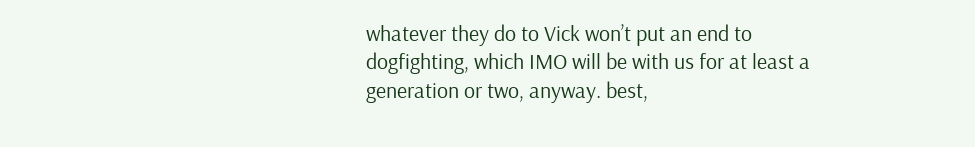whatever they do to Vick won’t put an end to dogfighting, which IMO will be with us for at least a generation or two, anyway. best,